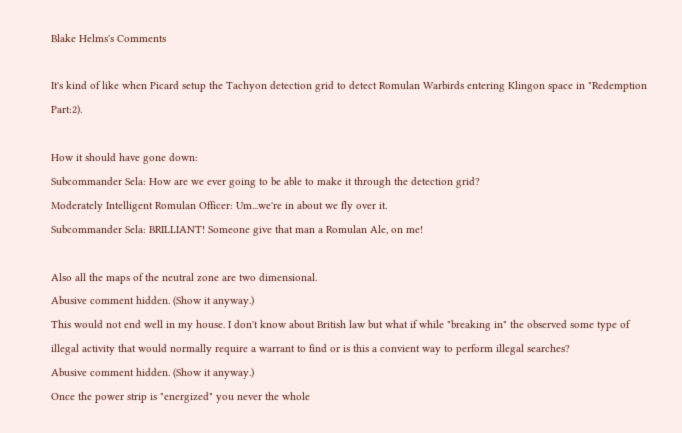Blake Helms's Comments

It's kind of like when Picard setup the Tachyon detection grid to detect Romulan Warbirds entering Klingon space in "Redemption Part:2).

How it should have gone down:
Subcommander Sela: How are we ever going to be able to make it through the detection grid?
Moderately Intelligent Romulan Officer: Um...we're in about we fly over it.
Subcommander Sela: BRILLIANT! Someone give that man a Romulan Ale, on me!

Also all the maps of the neutral zone are two dimensional.
Abusive comment hidden. (Show it anyway.)
This would not end well in my house. I don't know about British law but what if while "breaking in" the observed some type of illegal activity that would normally require a warrant to find or is this a convient way to perform illegal searches?
Abusive comment hidden. (Show it anyway.)
Once the power strip is "energized" you never the whole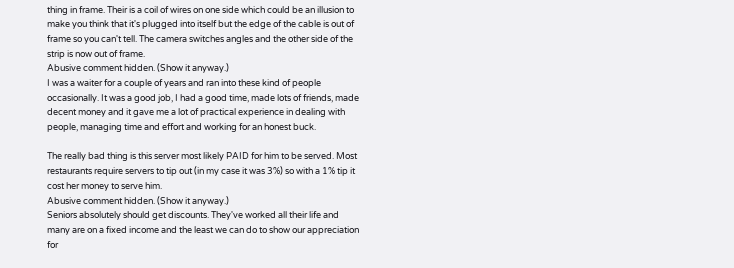thing in frame. Their is a coil of wires on one side which could be an illusion to make you think that it's plugged into itself but the edge of the cable is out of frame so you can't tell. The camera switches angles and the other side of the strip is now out of frame.
Abusive comment hidden. (Show it anyway.)
I was a waiter for a couple of years and ran into these kind of people occasionally. It was a good job, I had a good time, made lots of friends, made decent money and it gave me a lot of practical experience in dealing with people, managing time and effort and working for an honest buck.

The really bad thing is this server most likely PAID for him to be served. Most restaurants require servers to tip out (in my case it was 3%) so with a 1% tip it cost her money to serve him.
Abusive comment hidden. (Show it anyway.)
Seniors absolutely should get discounts. They've worked all their life and many are on a fixed income and the least we can do to show our appreciation for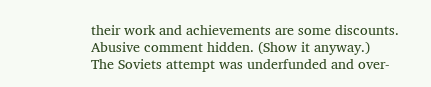their work and achievements are some discounts.
Abusive comment hidden. (Show it anyway.)
The Soviets attempt was underfunded and over-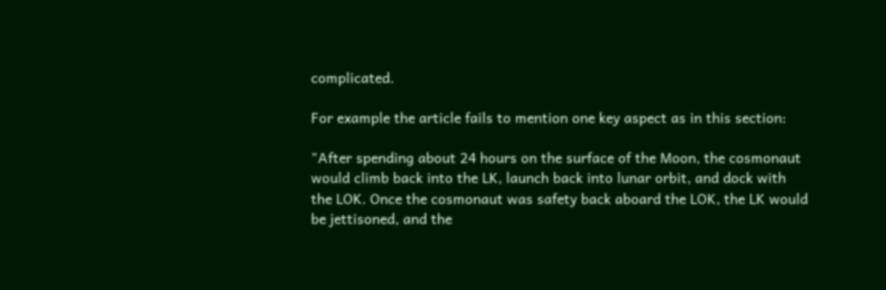complicated.

For example the article fails to mention one key aspect as in this section:

"After spending about 24 hours on the surface of the Moon, the cosmonaut would climb back into the LK, launch back into lunar orbit, and dock with the LOK. Once the cosmonaut was safety back aboard the LOK, the LK would be jettisoned, and the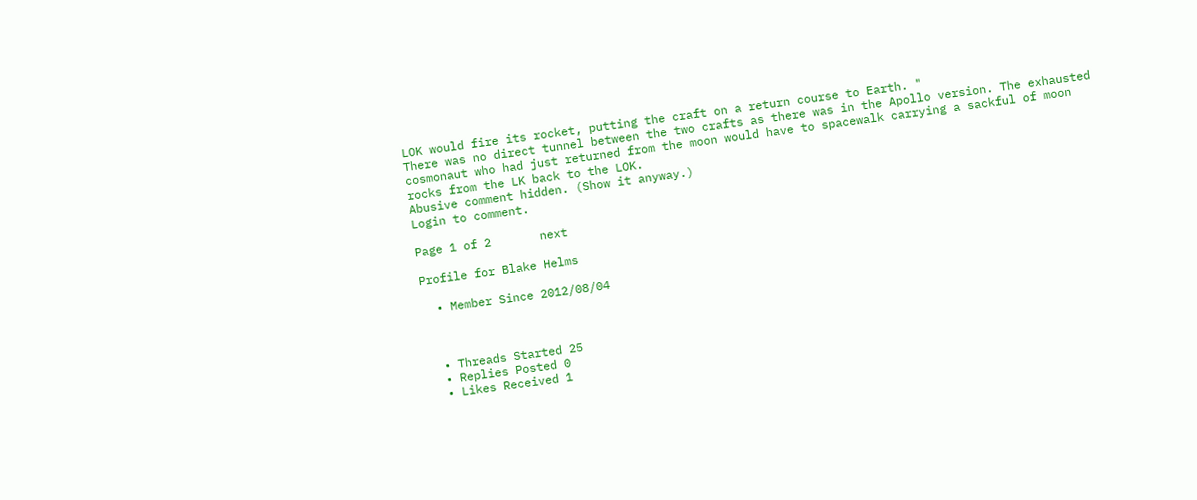LOK would fire its rocket, putting the craft on a return course to Earth. "
There was no direct tunnel between the two crafts as there was in the Apollo version. The exhausted cosmonaut who had just returned from the moon would have to spacewalk carrying a sackful of moon rocks from the LK back to the LOK.
Abusive comment hidden. (Show it anyway.)
Login to comment.

Page 1 of 2       next

Profile for Blake Helms

  • Member Since 2012/08/04



  • Threads Started 25
  • Replies Posted 0
  • Likes Received 1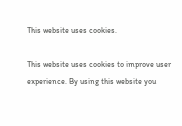This website uses cookies.

This website uses cookies to improve user experience. By using this website you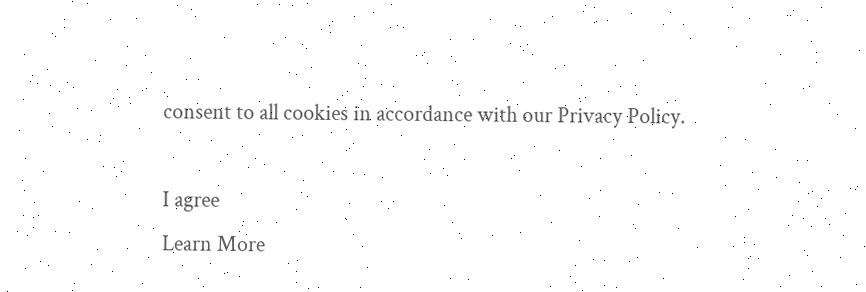consent to all cookies in accordance with our Privacy Policy.

I agree
Learn More